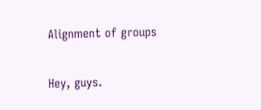Alignment of groups

Hey, guys.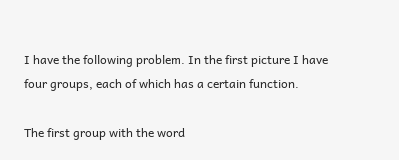I have the following problem. In the first picture I have four groups, each of which has a certain function.

The first group with the word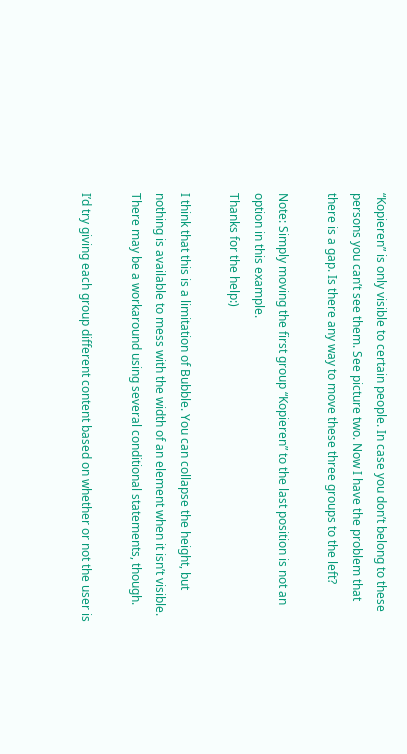“Kopieren” is only visible to certain people. In case you don’t belong to these persons you can’t see them. See picture two. Now I have the problem that there is a gap. Is there any way to move these three groups to the left?

Note: Simply moving the first group “Kopieren” to the last position is not an option in this example.
Thanks for the help:)

I think that this is a limitation of Bubble. You can collapse the height, but nothing is available to mess with the width of an element when it isn’t visible. There may be a workaround using several conditional statements, though.

I’d try giving each group different content based on whether or not the user is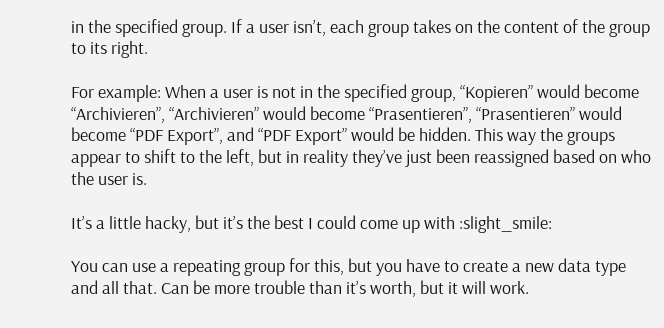in the specified group. If a user isn’t, each group takes on the content of the group to its right.

For example: When a user is not in the specified group, “Kopieren” would become “Archivieren”, “Archivieren” would become “Prasentieren”, “Prasentieren” would become “PDF Export”, and “PDF Export” would be hidden. This way the groups appear to shift to the left, but in reality they’ve just been reassigned based on who the user is.

It’s a little hacky, but it’s the best I could come up with :slight_smile:

You can use a repeating group for this, but you have to create a new data type and all that. Can be more trouble than it’s worth, but it will work.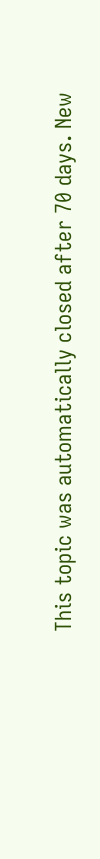This topic was automatically closed after 70 days. New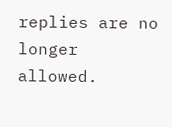replies are no longer allowed.